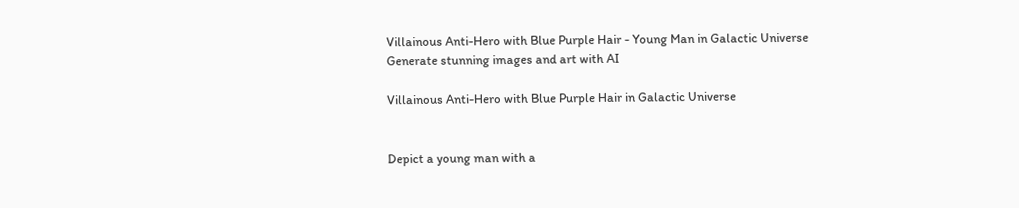Villainous Anti-Hero with Blue Purple Hair - Young Man in Galactic Universe
Generate stunning images and art with AI

Villainous Anti-Hero with Blue Purple Hair in Galactic Universe


Depict a young man with a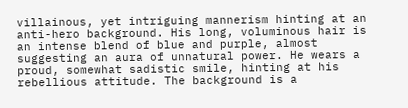villainous, yet intriguing mannerism hinting at an anti-hero background. His long, voluminous hair is an intense blend of blue and purple, almost suggesting an aura of unnatural power. He wears a proud, somewhat sadistic smile, hinting at his rebellious attitude. The background is a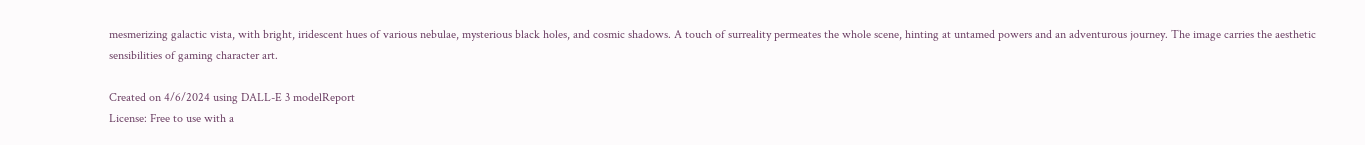mesmerizing galactic vista, with bright, iridescent hues of various nebulae, mysterious black holes, and cosmic shadows. A touch of surreality permeates the whole scene, hinting at untamed powers and an adventurous journey. The image carries the aesthetic sensibilities of gaming character art.

Created on 4/6/2024 using DALL-E 3 modelReport
License: Free to use with a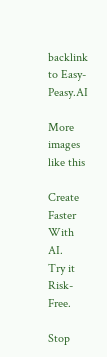backlink to Easy-Peasy.AI

More images like this

Create Faster With AI.
Try it Risk-Free.

Stop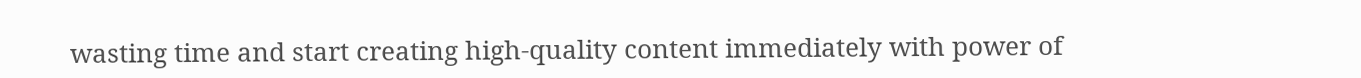wasting time and start creating high-quality content immediately with power of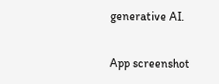generative AI.

App screenshot